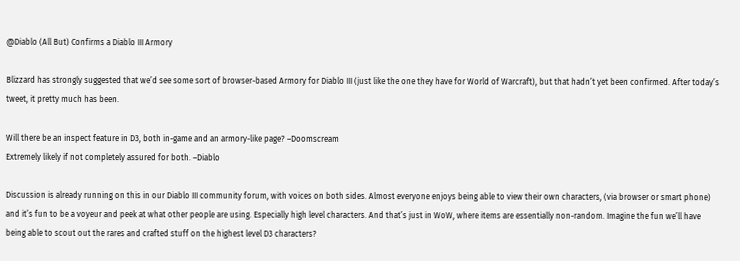@Diablo (All But) Confirms a Diablo III Armory

Blizzard has strongly suggested that we’d see some sort of browser-based Armory for Diablo III (just like the one they have for World of Warcraft), but that hadn’t yet been confirmed. After today’s tweet, it pretty much has been.

Will there be an inspect feature in D3, both in-game and an armory-like page? –Doomscream
Extremely likely if not completely assured for both. –Diablo

Discussion is already running on this in our Diablo III community forum, with voices on both sides. Almost everyone enjoys being able to view their own characters, (via browser or smart phone) and it’s fun to be a voyeur and peek at what other people are using. Especially high level characters. And that’s just in WoW, where items are essentially non-random. Imagine the fun we’ll have being able to scout out the rares and crafted stuff on the highest level D3 characters?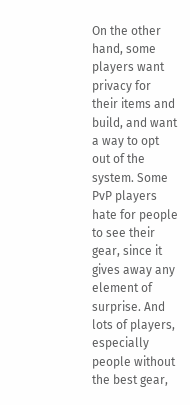On the other hand, some players want privacy for their items and build, and want a way to opt out of the system. Some PvP players hate for people to see their gear, since it gives away any element of surprise. And lots of players, especially people without the best gear,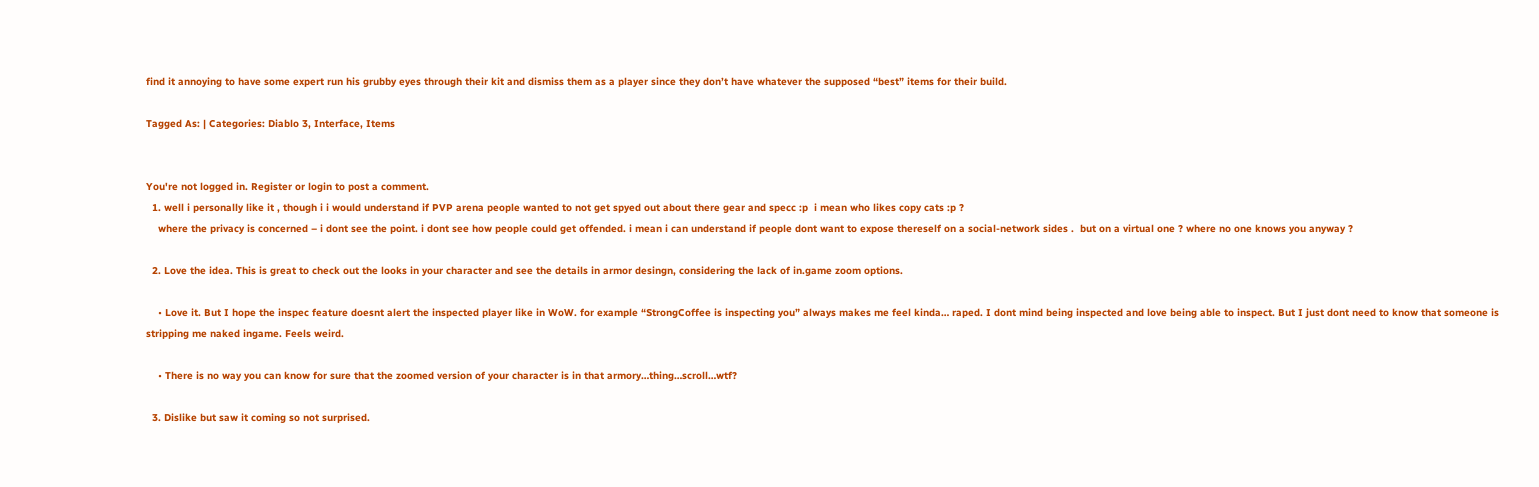find it annoying to have some expert run his grubby eyes through their kit and dismiss them as a player since they don’t have whatever the supposed “best” items for their build.

Tagged As: | Categories: Diablo 3, Interface, Items


You're not logged in. Register or login to post a comment.
  1. well i personally like it , though i i would understand if PVP arena people wanted to not get spyed out about there gear and specc :p  i mean who likes copy cats :p ?
    where the privacy is concerned – i dont see the point. i dont see how people could get offended. i mean i can understand if people dont want to expose thereself on a social-network sides .  but on a virtual one ? where no one knows you anyway ?

  2. Love the idea. This is great to check out the looks in your character and see the details in armor desingn, considering the lack of in.game zoom options.

    • Love it. But I hope the inspec feature doesnt alert the inspected player like in WoW. for example “StrongCoffee is inspecting you” always makes me feel kinda… raped. I dont mind being inspected and love being able to inspect. But I just dont need to know that someone is stripping me naked ingame. Feels weird.

    • There is no way you can know for sure that the zoomed version of your character is in that armory…thing…scroll…wtf?

  3. Dislike but saw it coming so not surprised.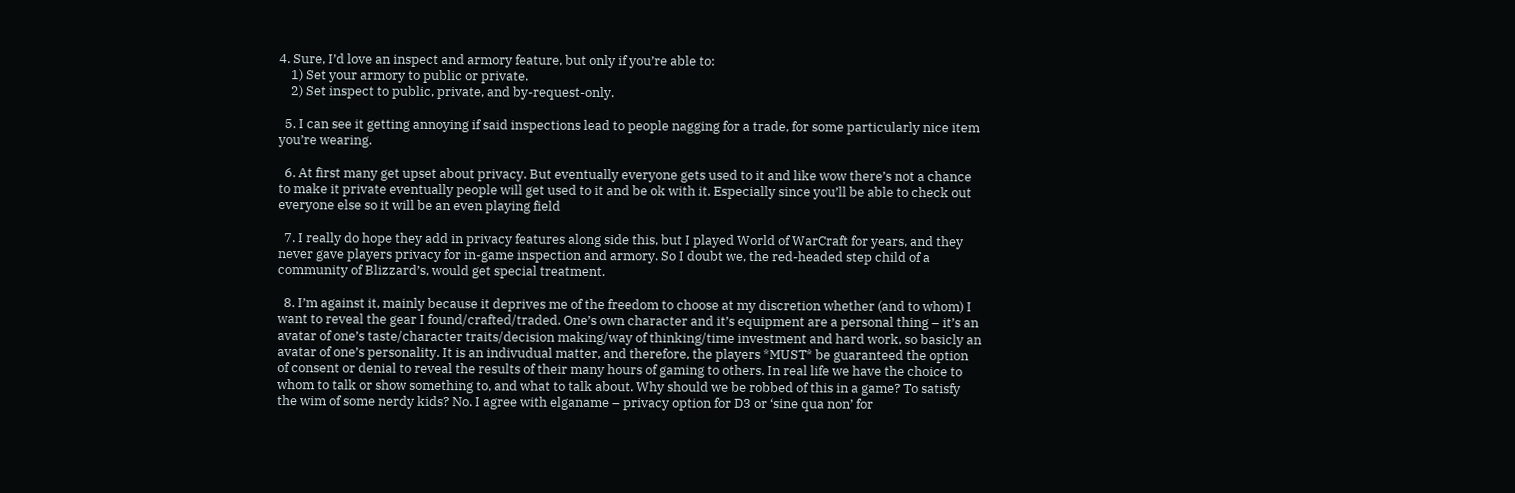4. Sure, I’d love an inspect and armory feature, but only if you’re able to:
    1) Set your armory to public or private.
    2) Set inspect to public, private, and by-request-only.

  5. I can see it getting annoying if said inspections lead to people nagging for a trade, for some particularly nice item you’re wearing.

  6. At first many get upset about privacy. But eventually everyone gets used to it and like wow there’s not a chance to make it private eventually people will get used to it and be ok with it. Especially since you’ll be able to check out everyone else so it will be an even playing field

  7. I really do hope they add in privacy features along side this, but I played World of WarCraft for years, and they never gave players privacy for in-game inspection and armory. So I doubt we, the red-headed step child of a community of Blizzard’s, would get special treatment.

  8. I’m against it, mainly because it deprives me of the freedom to choose at my discretion whether (and to whom) I want to reveal the gear I found/crafted/traded. One’s own character and it’s equipment are a personal thing – it’s an avatar of one’s taste/character traits/decision making/way of thinking/time investment and hard work, so basicly an avatar of one’s personality. It is an indivudual matter, and therefore, the players *MUST* be guaranteed the option of consent or denial to reveal the results of their many hours of gaming to others. In real life we have the choice to whom to talk or show something to, and what to talk about. Why should we be robbed of this in a game? To satisfy the wim of some nerdy kids? No. I agree with elganame – privacy option for D3 or ‘sine qua non’ for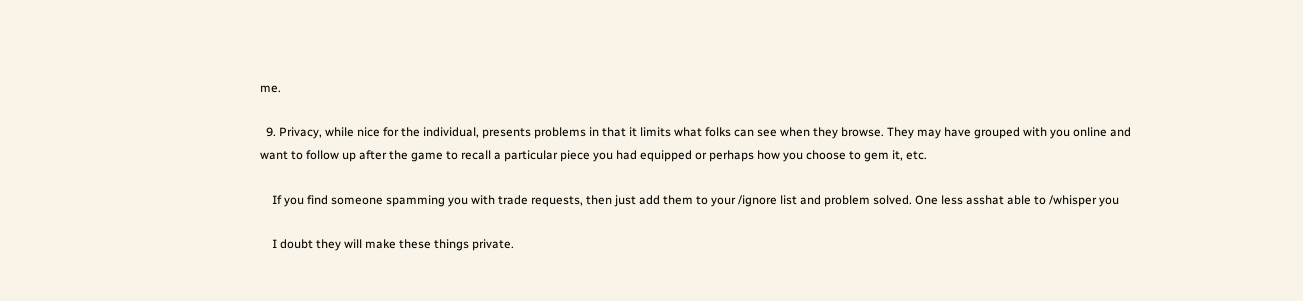me.

  9. Privacy, while nice for the individual, presents problems in that it limits what folks can see when they browse. They may have grouped with you online and want to follow up after the game to recall a particular piece you had equipped or perhaps how you choose to gem it, etc.

    If you find someone spamming you with trade requests, then just add them to your /ignore list and problem solved. One less asshat able to /whisper you

    I doubt they will make these things private.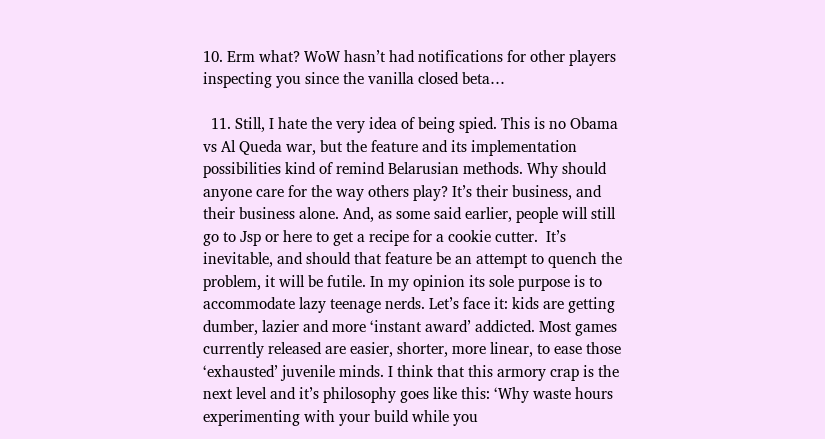10. Erm what? WoW hasn’t had notifications for other players inspecting you since the vanilla closed beta…

  11. Still, I hate the very idea of being spied. This is no Obama vs Al Queda war, but the feature and its implementation possibilities kind of remind Belarusian methods. Why should anyone care for the way others play? It’s their business, and their business alone. And, as some said earlier, people will still go to Jsp or here to get a recipe for a cookie cutter.  It’s inevitable, and should that feature be an attempt to quench the problem, it will be futile. In my opinion its sole purpose is to accommodate lazy teenage nerds. Let’s face it: kids are getting dumber, lazier and more ‘instant award’ addicted. Most games currently released are easier, shorter, more linear, to ease those ‘exhausted’ juvenile minds. I think that this armory crap is the next level and it’s philosophy goes like this: ‘Why waste hours experimenting with your build while you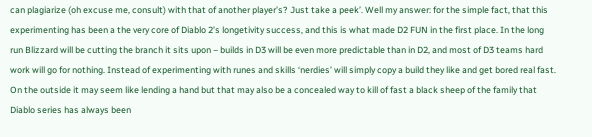can plagiarize (oh excuse me, consult) with that of another player’s? Just take a peek’. Well my answer: for the simple fact, that this experimenting has been a the very core of Diablo 2’s longetivity success, and this is what made D2 FUN in the first place. In the long run Blizzard will be cutting the branch it sits upon – builds in D3 will be even more predictable than in D2, and most of D3 teams hard work will go for nothing. Instead of experimenting with runes and skills ‘nerdies’ will simply copy a build they like and get bored real fast. On the outside it may seem like lending a hand but that may also be a concealed way to kill of fast a black sheep of the family that Diablo series has always been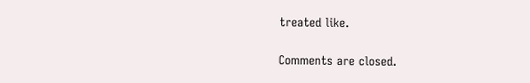treated like.

Comments are closed.